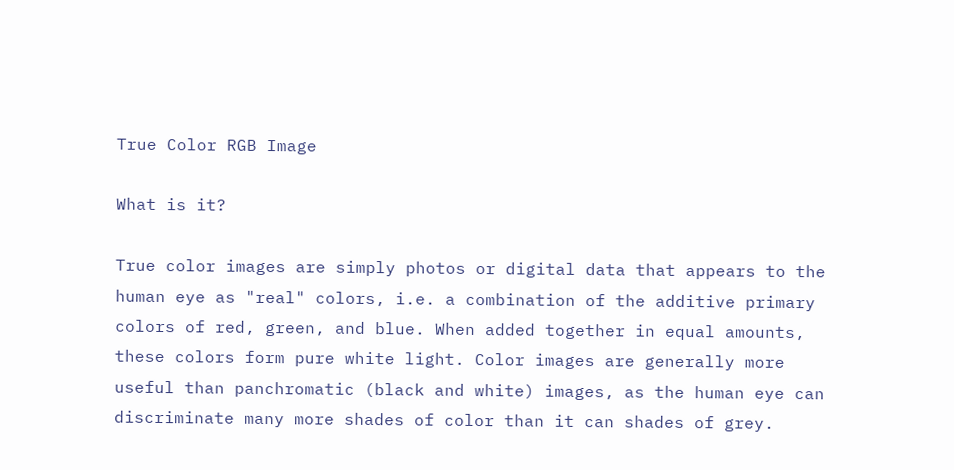True Color RGB Image

What is it?

True color images are simply photos or digital data that appears to the human eye as "real" colors, i.e. a combination of the additive primary colors of red, green, and blue. When added together in equal amounts, these colors form pure white light. Color images are generally more useful than panchromatic (black and white) images, as the human eye can discriminate many more shades of color than it can shades of grey.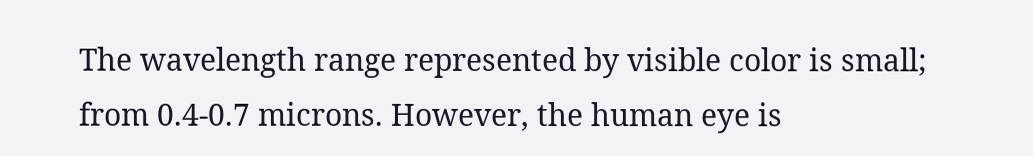The wavelength range represented by visible color is small; from 0.4-0.7 microns. However, the human eye is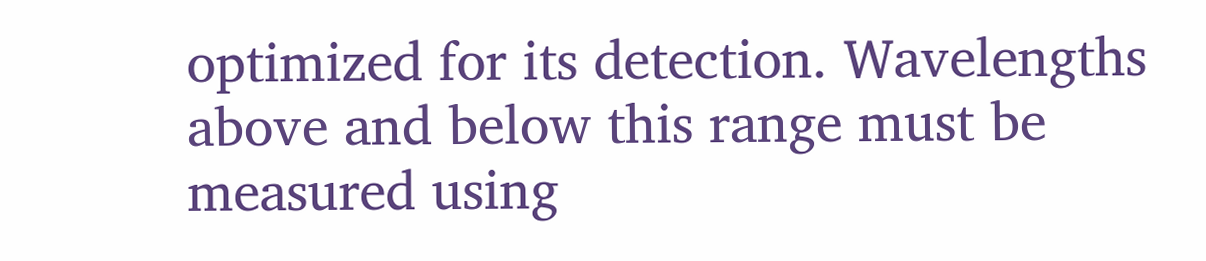optimized for its detection. Wavelengths above and below this range must be measured using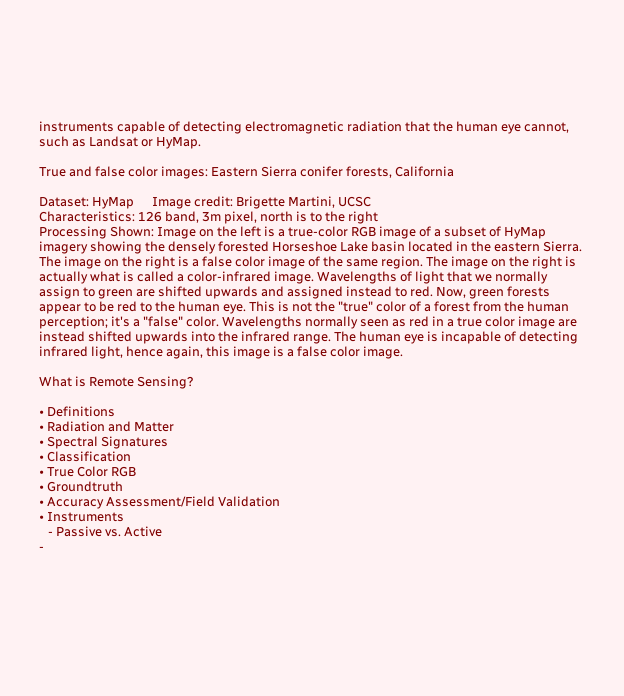instruments capable of detecting electromagnetic radiation that the human eye cannot, such as Landsat or HyMap.

True and false color images: Eastern Sierra conifer forests, California

Dataset: HyMap      Image credit: Brigette Martini, UCSC
Characteristics: 126 band, 3m pixel, north is to the right
Processing Shown: Image on the left is a true-color RGB image of a subset of HyMap imagery showing the densely forested Horseshoe Lake basin located in the eastern Sierra. The image on the right is a false color image of the same region. The image on the right is actually what is called a color-infrared image. Wavelengths of light that we normally assign to green are shifted upwards and assigned instead to red. Now, green forests appear to be red to the human eye. This is not the "true" color of a forest from the human perception; it's a "false" color. Wavelengths normally seen as red in a true color image are instead shifted upwards into the infrared range. The human eye is incapable of detecting infrared light, hence again, this image is a false color image.

What is Remote Sensing?

• Definitions
• Radiation and Matter
• Spectral Signatures
• Classification
• True Color RGB
• Groundtruth
• Accuracy Assessment/Field Validation
• Instruments
   - Passive vs. Active
-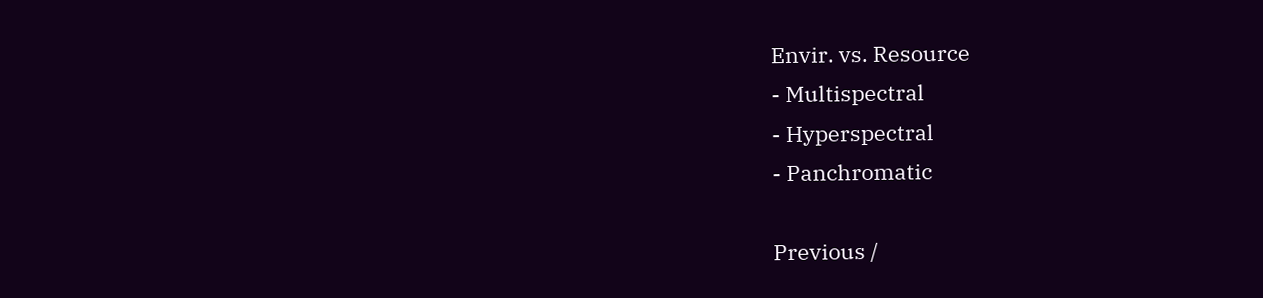Envir. vs. Resource
- Multispectral
- Hyperspectral
- Panchromatic

Previous /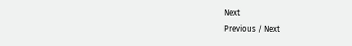Next
Previous / Next